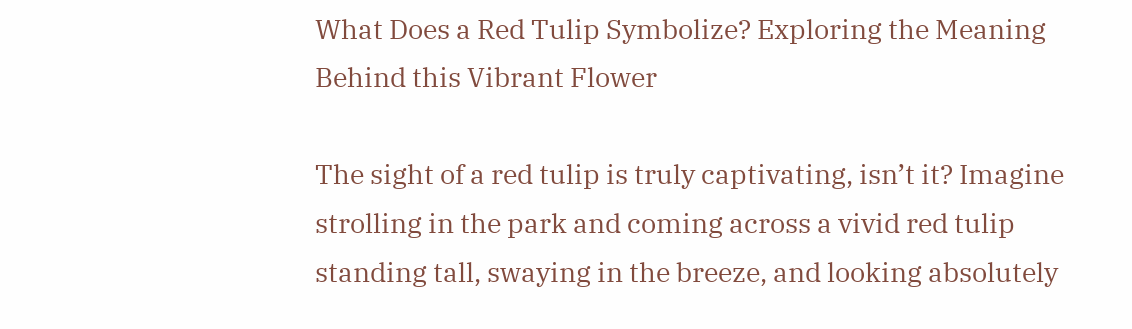What Does a Red Tulip Symbolize? Exploring the Meaning Behind this Vibrant Flower

The sight of a red tulip is truly captivating, isn’t it? Imagine strolling in the park and coming across a vivid red tulip standing tall, swaying in the breeze, and looking absolutely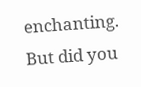enchanting. But did you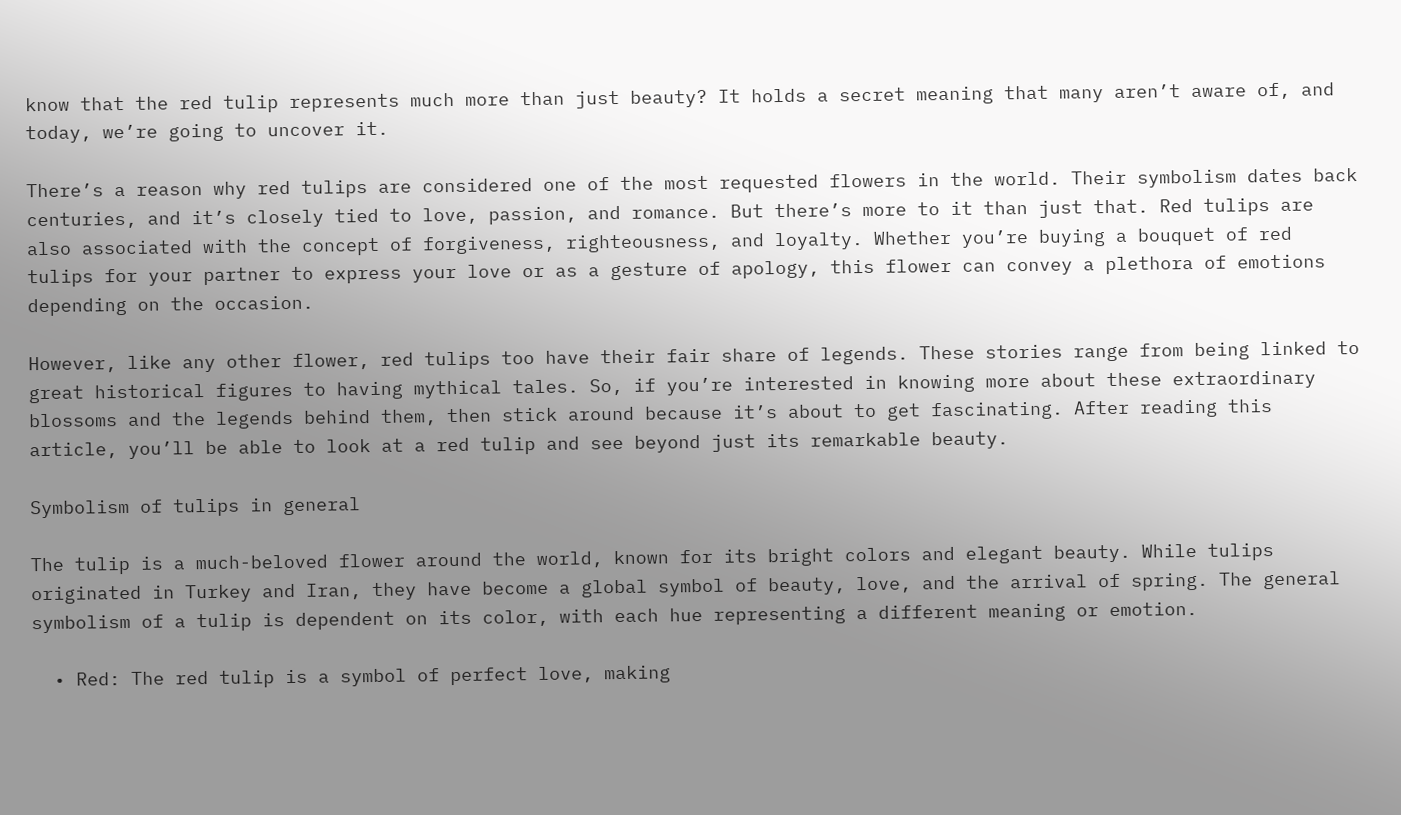know that the red tulip represents much more than just beauty? It holds a secret meaning that many aren’t aware of, and today, we’re going to uncover it.

There’s a reason why red tulips are considered one of the most requested flowers in the world. Their symbolism dates back centuries, and it’s closely tied to love, passion, and romance. But there’s more to it than just that. Red tulips are also associated with the concept of forgiveness, righteousness, and loyalty. Whether you’re buying a bouquet of red tulips for your partner to express your love or as a gesture of apology, this flower can convey a plethora of emotions depending on the occasion.

However, like any other flower, red tulips too have their fair share of legends. These stories range from being linked to great historical figures to having mythical tales. So, if you’re interested in knowing more about these extraordinary blossoms and the legends behind them, then stick around because it’s about to get fascinating. After reading this article, you’ll be able to look at a red tulip and see beyond just its remarkable beauty.

Symbolism of tulips in general

The tulip is a much-beloved flower around the world, known for its bright colors and elegant beauty. While tulips originated in Turkey and Iran, they have become a global symbol of beauty, love, and the arrival of spring. The general symbolism of a tulip is dependent on its color, with each hue representing a different meaning or emotion.

  • Red: The red tulip is a symbol of perfect love, making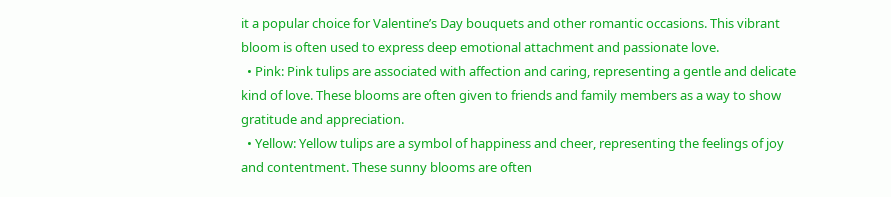it a popular choice for Valentine’s Day bouquets and other romantic occasions. This vibrant bloom is often used to express deep emotional attachment and passionate love.
  • Pink: Pink tulips are associated with affection and caring, representing a gentle and delicate kind of love. These blooms are often given to friends and family members as a way to show gratitude and appreciation.
  • Yellow: Yellow tulips are a symbol of happiness and cheer, representing the feelings of joy and contentment. These sunny blooms are often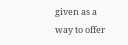given as a way to offer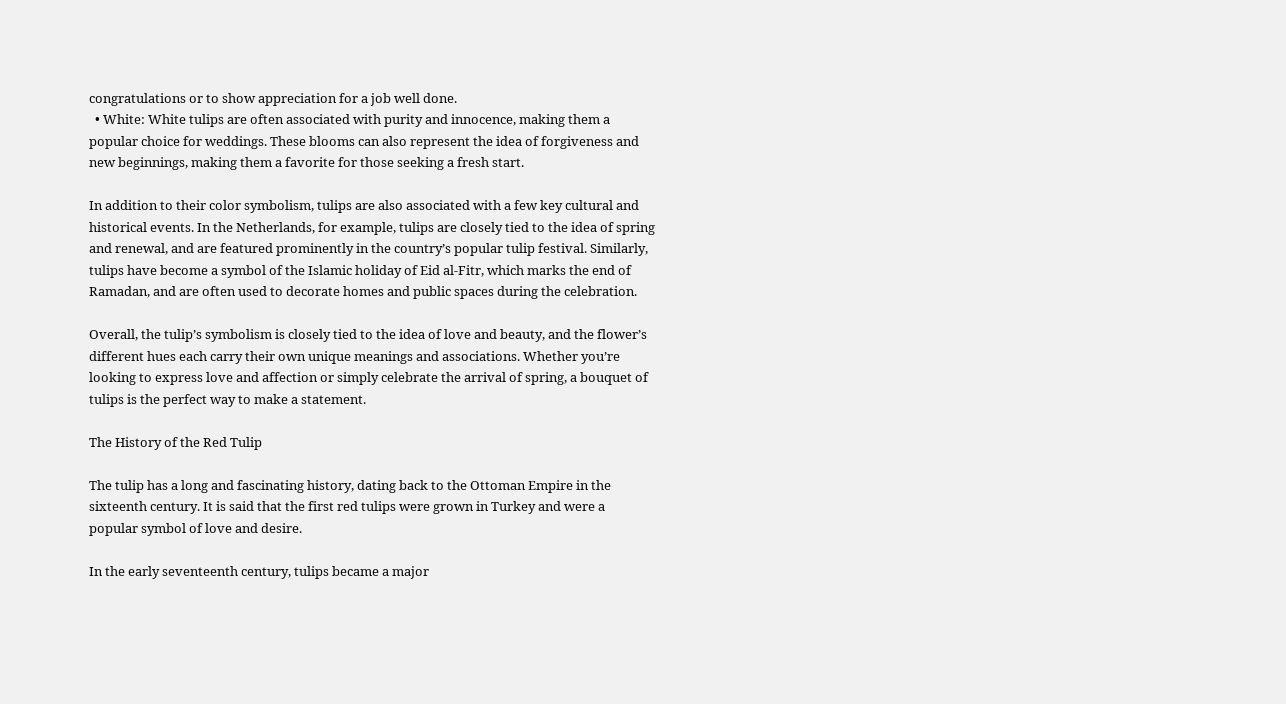congratulations or to show appreciation for a job well done.
  • White: White tulips are often associated with purity and innocence, making them a popular choice for weddings. These blooms can also represent the idea of forgiveness and new beginnings, making them a favorite for those seeking a fresh start.

In addition to their color symbolism, tulips are also associated with a few key cultural and historical events. In the Netherlands, for example, tulips are closely tied to the idea of spring and renewal, and are featured prominently in the country’s popular tulip festival. Similarly, tulips have become a symbol of the Islamic holiday of Eid al-Fitr, which marks the end of Ramadan, and are often used to decorate homes and public spaces during the celebration.

Overall, the tulip’s symbolism is closely tied to the idea of love and beauty, and the flower’s different hues each carry their own unique meanings and associations. Whether you’re looking to express love and affection or simply celebrate the arrival of spring, a bouquet of tulips is the perfect way to make a statement.

The History of the Red Tulip

The tulip has a long and fascinating history, dating back to the Ottoman Empire in the sixteenth century. It is said that the first red tulips were grown in Turkey and were a popular symbol of love and desire.

In the early seventeenth century, tulips became a major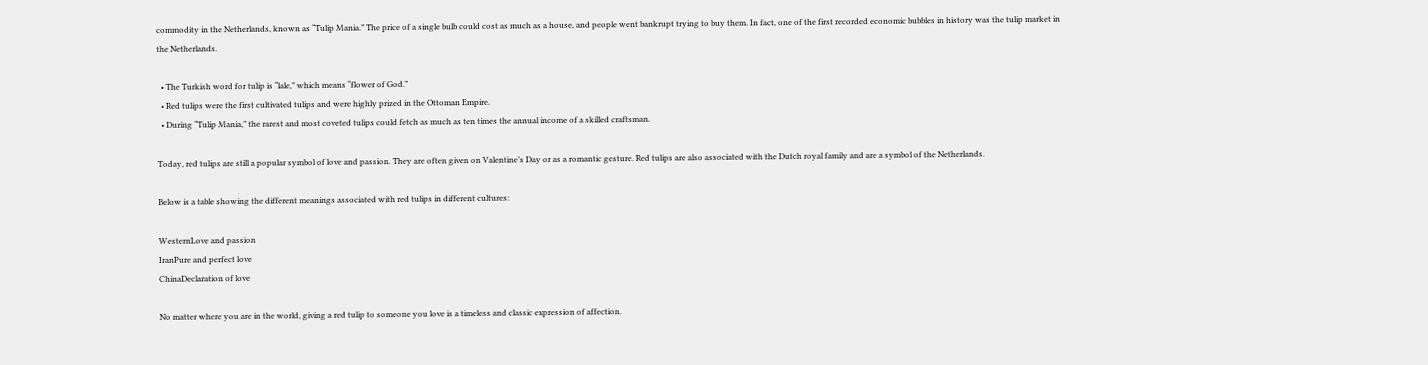commodity in the Netherlands, known as “Tulip Mania.” The price of a single bulb could cost as much as a house, and people went bankrupt trying to buy them. In fact, one of the first recorded economic bubbles in history was the tulip market in the Netherlands.

  • The Turkish word for tulip is “lale,” which means “flower of God.”
  • Red tulips were the first cultivated tulips and were highly prized in the Ottoman Empire.
  • During “Tulip Mania,” the rarest and most coveted tulips could fetch as much as ten times the annual income of a skilled craftsman.

Today, red tulips are still a popular symbol of love and passion. They are often given on Valentine’s Day or as a romantic gesture. Red tulips are also associated with the Dutch royal family and are a symbol of the Netherlands.

Below is a table showing the different meanings associated with red tulips in different cultures:

WesternLove and passion
IranPure and perfect love
ChinaDeclaration of love

No matter where you are in the world, giving a red tulip to someone you love is a timeless and classic expression of affection.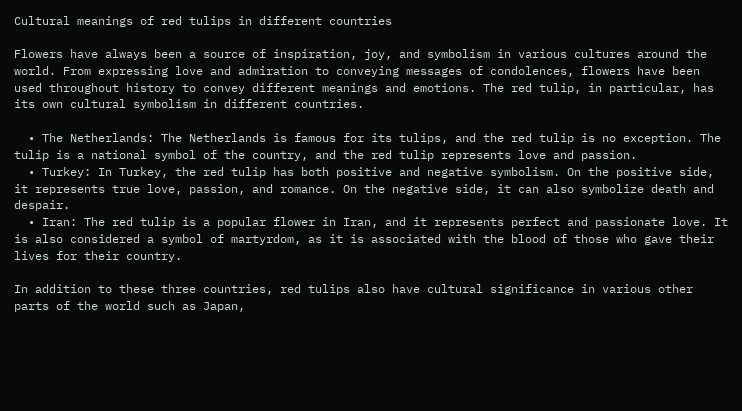Cultural meanings of red tulips in different countries

Flowers have always been a source of inspiration, joy, and symbolism in various cultures around the world. From expressing love and admiration to conveying messages of condolences, flowers have been used throughout history to convey different meanings and emotions. The red tulip, in particular, has its own cultural symbolism in different countries.

  • The Netherlands: The Netherlands is famous for its tulips, and the red tulip is no exception. The tulip is a national symbol of the country, and the red tulip represents love and passion.
  • Turkey: In Turkey, the red tulip has both positive and negative symbolism. On the positive side, it represents true love, passion, and romance. On the negative side, it can also symbolize death and despair.
  • Iran: The red tulip is a popular flower in Iran, and it represents perfect and passionate love. It is also considered a symbol of martyrdom, as it is associated with the blood of those who gave their lives for their country.

In addition to these three countries, red tulips also have cultural significance in various other parts of the world such as Japan,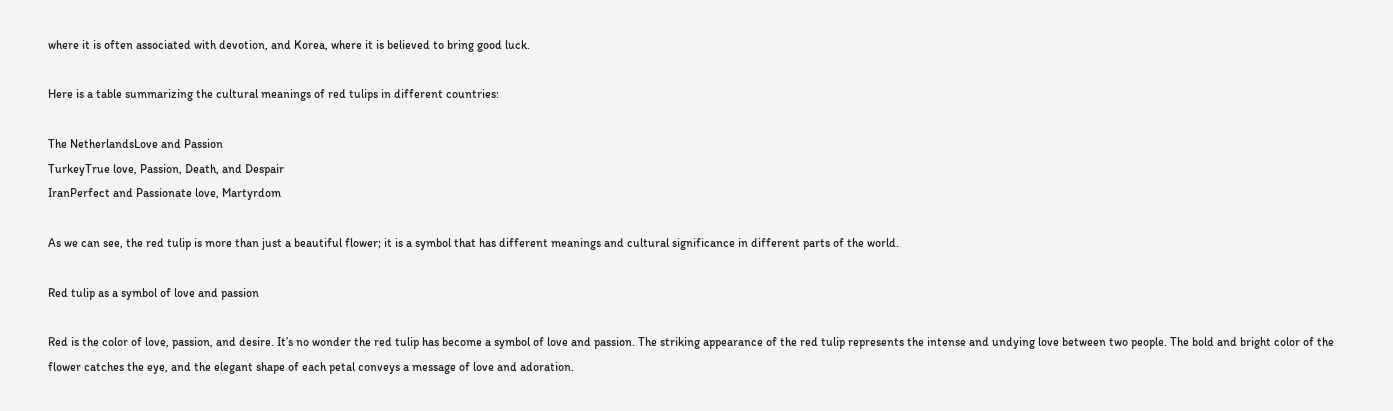where it is often associated with devotion, and Korea, where it is believed to bring good luck.

Here is a table summarizing the cultural meanings of red tulips in different countries:

The NetherlandsLove and Passion
TurkeyTrue love, Passion, Death, and Despair
IranPerfect and Passionate love, Martyrdom

As we can see, the red tulip is more than just a beautiful flower; it is a symbol that has different meanings and cultural significance in different parts of the world.

Red tulip as a symbol of love and passion

Red is the color of love, passion, and desire. It’s no wonder the red tulip has become a symbol of love and passion. The striking appearance of the red tulip represents the intense and undying love between two people. The bold and bright color of the flower catches the eye, and the elegant shape of each petal conveys a message of love and adoration.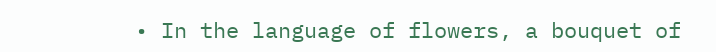• In the language of flowers, a bouquet of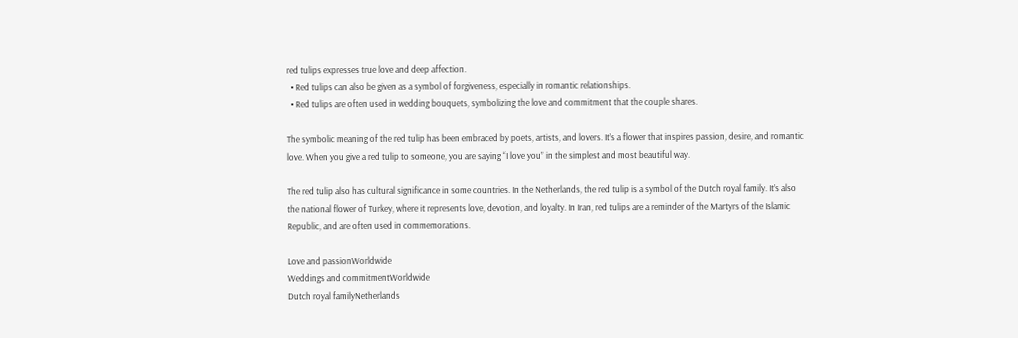red tulips expresses true love and deep affection.
  • Red tulips can also be given as a symbol of forgiveness, especially in romantic relationships.
  • Red tulips are often used in wedding bouquets, symbolizing the love and commitment that the couple shares.

The symbolic meaning of the red tulip has been embraced by poets, artists, and lovers. It’s a flower that inspires passion, desire, and romantic love. When you give a red tulip to someone, you are saying “I love you” in the simplest and most beautiful way.

The red tulip also has cultural significance in some countries. In the Netherlands, the red tulip is a symbol of the Dutch royal family. It’s also the national flower of Turkey, where it represents love, devotion, and loyalty. In Iran, red tulips are a reminder of the Martyrs of the Islamic Republic, and are often used in commemorations.

Love and passionWorldwide
Weddings and commitmentWorldwide
Dutch royal familyNetherlands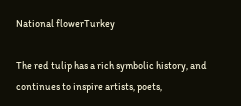National flowerTurkey

The red tulip has a rich symbolic history, and continues to inspire artists, poets,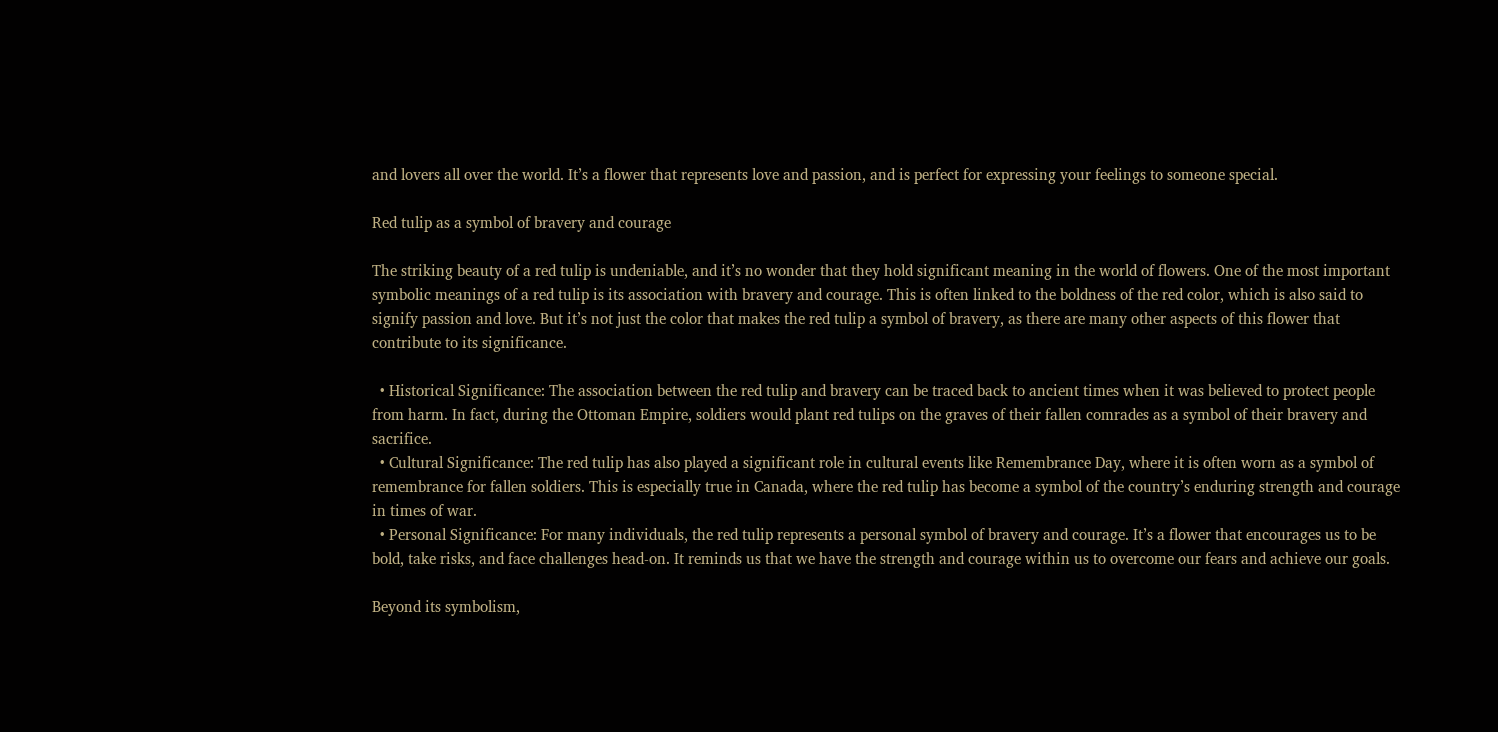and lovers all over the world. It’s a flower that represents love and passion, and is perfect for expressing your feelings to someone special.

Red tulip as a symbol of bravery and courage

The striking beauty of a red tulip is undeniable, and it’s no wonder that they hold significant meaning in the world of flowers. One of the most important symbolic meanings of a red tulip is its association with bravery and courage. This is often linked to the boldness of the red color, which is also said to signify passion and love. But it’s not just the color that makes the red tulip a symbol of bravery, as there are many other aspects of this flower that contribute to its significance.

  • Historical Significance: The association between the red tulip and bravery can be traced back to ancient times when it was believed to protect people from harm. In fact, during the Ottoman Empire, soldiers would plant red tulips on the graves of their fallen comrades as a symbol of their bravery and sacrifice.
  • Cultural Significance: The red tulip has also played a significant role in cultural events like Remembrance Day, where it is often worn as a symbol of remembrance for fallen soldiers. This is especially true in Canada, where the red tulip has become a symbol of the country’s enduring strength and courage in times of war.
  • Personal Significance: For many individuals, the red tulip represents a personal symbol of bravery and courage. It’s a flower that encourages us to be bold, take risks, and face challenges head-on. It reminds us that we have the strength and courage within us to overcome our fears and achieve our goals.

Beyond its symbolism,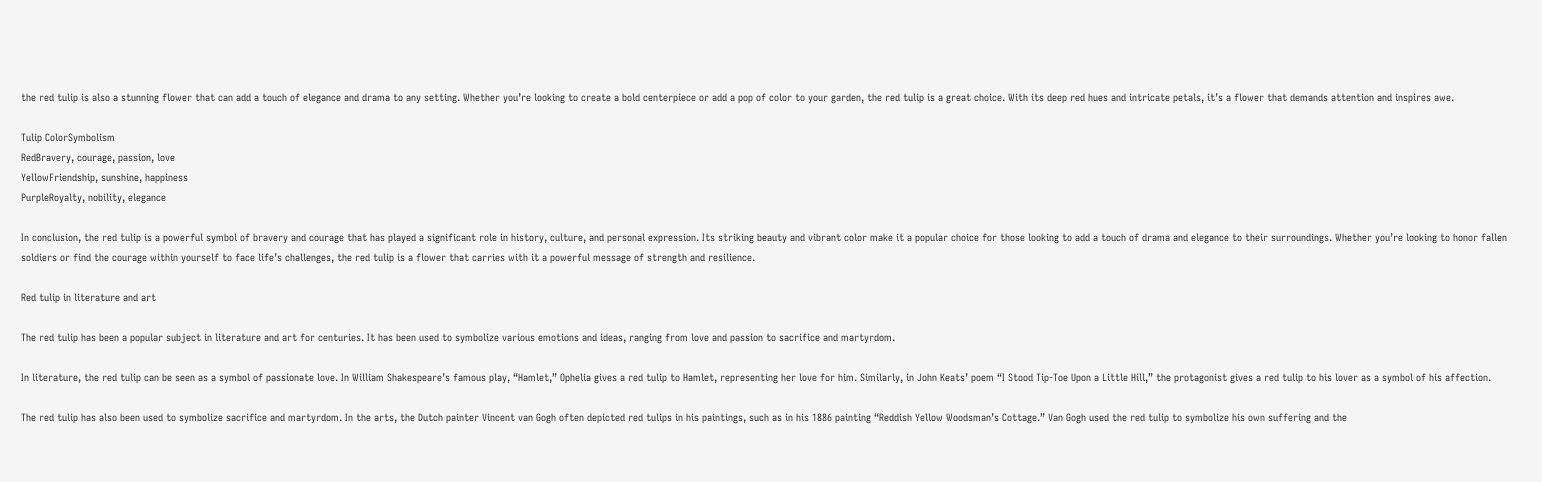the red tulip is also a stunning flower that can add a touch of elegance and drama to any setting. Whether you’re looking to create a bold centerpiece or add a pop of color to your garden, the red tulip is a great choice. With its deep red hues and intricate petals, it’s a flower that demands attention and inspires awe.

Tulip ColorSymbolism
RedBravery, courage, passion, love
YellowFriendship, sunshine, happiness
PurpleRoyalty, nobility, elegance

In conclusion, the red tulip is a powerful symbol of bravery and courage that has played a significant role in history, culture, and personal expression. Its striking beauty and vibrant color make it a popular choice for those looking to add a touch of drama and elegance to their surroundings. Whether you’re looking to honor fallen soldiers or find the courage within yourself to face life’s challenges, the red tulip is a flower that carries with it a powerful message of strength and resilience.

Red tulip in literature and art

The red tulip has been a popular subject in literature and art for centuries. It has been used to symbolize various emotions and ideas, ranging from love and passion to sacrifice and martyrdom.

In literature, the red tulip can be seen as a symbol of passionate love. In William Shakespeare’s famous play, “Hamlet,” Ophelia gives a red tulip to Hamlet, representing her love for him. Similarly, in John Keats’ poem “I Stood Tip-Toe Upon a Little Hill,” the protagonist gives a red tulip to his lover as a symbol of his affection.

The red tulip has also been used to symbolize sacrifice and martyrdom. In the arts, the Dutch painter Vincent van Gogh often depicted red tulips in his paintings, such as in his 1886 painting “Reddish Yellow Woodsman’s Cottage.” Van Gogh used the red tulip to symbolize his own suffering and the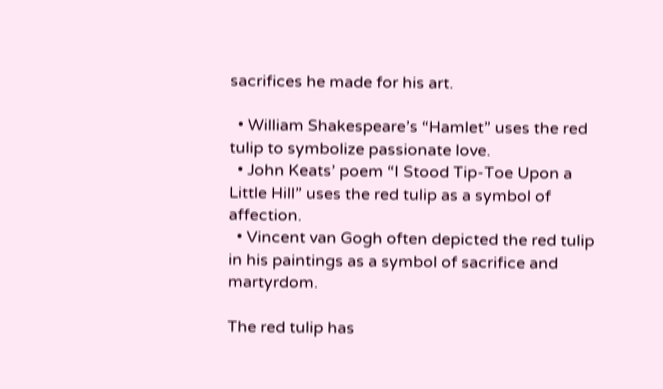sacrifices he made for his art.

  • William Shakespeare’s “Hamlet” uses the red tulip to symbolize passionate love.
  • John Keats’ poem “I Stood Tip-Toe Upon a Little Hill” uses the red tulip as a symbol of affection.
  • Vincent van Gogh often depicted the red tulip in his paintings as a symbol of sacrifice and martyrdom.

The red tulip has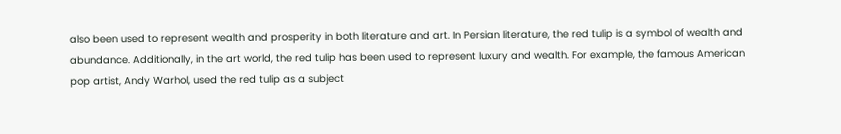also been used to represent wealth and prosperity in both literature and art. In Persian literature, the red tulip is a symbol of wealth and abundance. Additionally, in the art world, the red tulip has been used to represent luxury and wealth. For example, the famous American pop artist, Andy Warhol, used the red tulip as a subject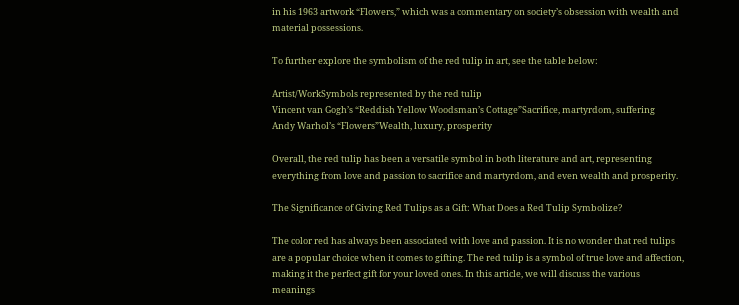in his 1963 artwork “Flowers,” which was a commentary on society’s obsession with wealth and material possessions.

To further explore the symbolism of the red tulip in art, see the table below:

Artist/WorkSymbols represented by the red tulip
Vincent van Gogh’s “Reddish Yellow Woodsman’s Cottage”Sacrifice, martyrdom, suffering
Andy Warhol’s “Flowers”Wealth, luxury, prosperity

Overall, the red tulip has been a versatile symbol in both literature and art, representing everything from love and passion to sacrifice and martyrdom, and even wealth and prosperity.

The Significance of Giving Red Tulips as a Gift: What Does a Red Tulip Symbolize?

The color red has always been associated with love and passion. It is no wonder that red tulips are a popular choice when it comes to gifting. The red tulip is a symbol of true love and affection, making it the perfect gift for your loved ones. In this article, we will discuss the various meanings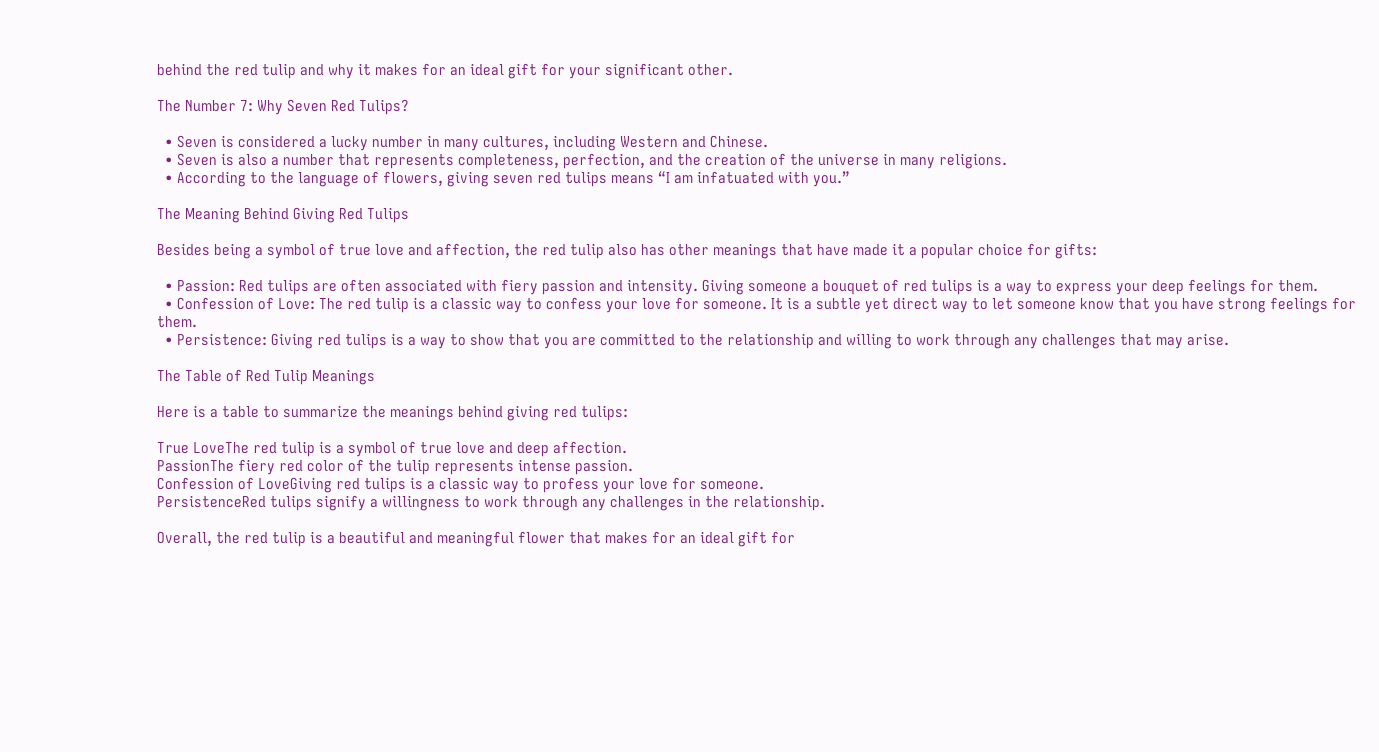behind the red tulip and why it makes for an ideal gift for your significant other.

The Number 7: Why Seven Red Tulips?

  • Seven is considered a lucky number in many cultures, including Western and Chinese.
  • Seven is also a number that represents completeness, perfection, and the creation of the universe in many religions.
  • According to the language of flowers, giving seven red tulips means “I am infatuated with you.”

The Meaning Behind Giving Red Tulips

Besides being a symbol of true love and affection, the red tulip also has other meanings that have made it a popular choice for gifts:

  • Passion: Red tulips are often associated with fiery passion and intensity. Giving someone a bouquet of red tulips is a way to express your deep feelings for them.
  • Confession of Love: The red tulip is a classic way to confess your love for someone. It is a subtle yet direct way to let someone know that you have strong feelings for them.
  • Persistence: Giving red tulips is a way to show that you are committed to the relationship and willing to work through any challenges that may arise.

The Table of Red Tulip Meanings

Here is a table to summarize the meanings behind giving red tulips:

True LoveThe red tulip is a symbol of true love and deep affection.
PassionThe fiery red color of the tulip represents intense passion.
Confession of LoveGiving red tulips is a classic way to profess your love for someone.
PersistenceRed tulips signify a willingness to work through any challenges in the relationship.

Overall, the red tulip is a beautiful and meaningful flower that makes for an ideal gift for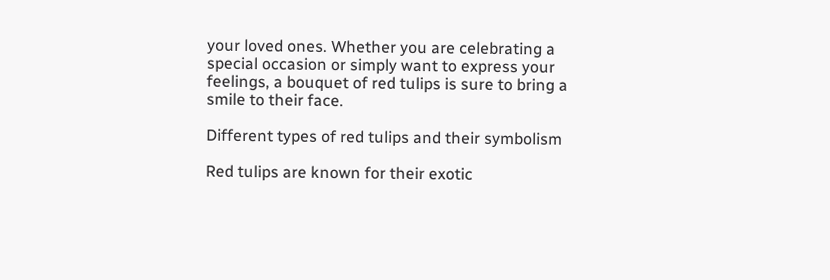your loved ones. Whether you are celebrating a special occasion or simply want to express your feelings, a bouquet of red tulips is sure to bring a smile to their face.

Different types of red tulips and their symbolism

Red tulips are known for their exotic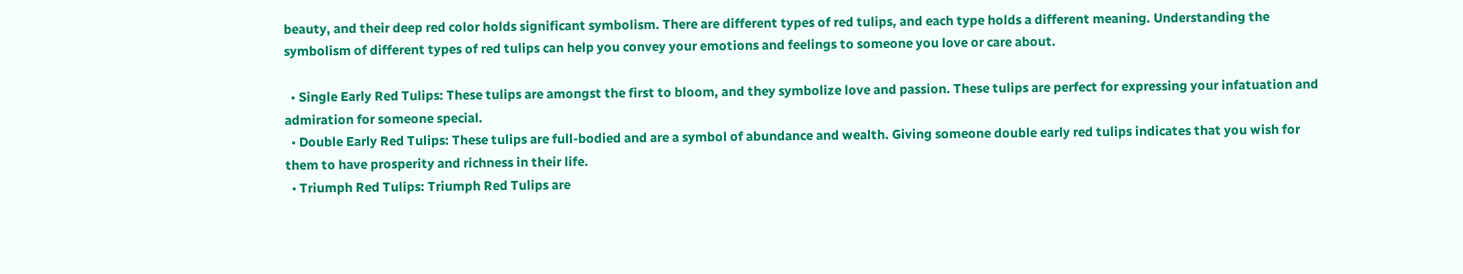beauty, and their deep red color holds significant symbolism. There are different types of red tulips, and each type holds a different meaning. Understanding the symbolism of different types of red tulips can help you convey your emotions and feelings to someone you love or care about.

  • Single Early Red Tulips: These tulips are amongst the first to bloom, and they symbolize love and passion. These tulips are perfect for expressing your infatuation and admiration for someone special.
  • Double Early Red Tulips: These tulips are full-bodied and are a symbol of abundance and wealth. Giving someone double early red tulips indicates that you wish for them to have prosperity and richness in their life.
  • Triumph Red Tulips: Triumph Red Tulips are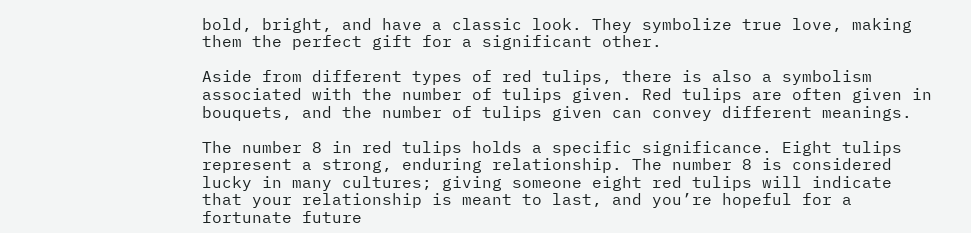bold, bright, and have a classic look. They symbolize true love, making them the perfect gift for a significant other.

Aside from different types of red tulips, there is also a symbolism associated with the number of tulips given. Red tulips are often given in bouquets, and the number of tulips given can convey different meanings.

The number 8 in red tulips holds a specific significance. Eight tulips represent a strong, enduring relationship. The number 8 is considered lucky in many cultures; giving someone eight red tulips will indicate that your relationship is meant to last, and you’re hopeful for a fortunate future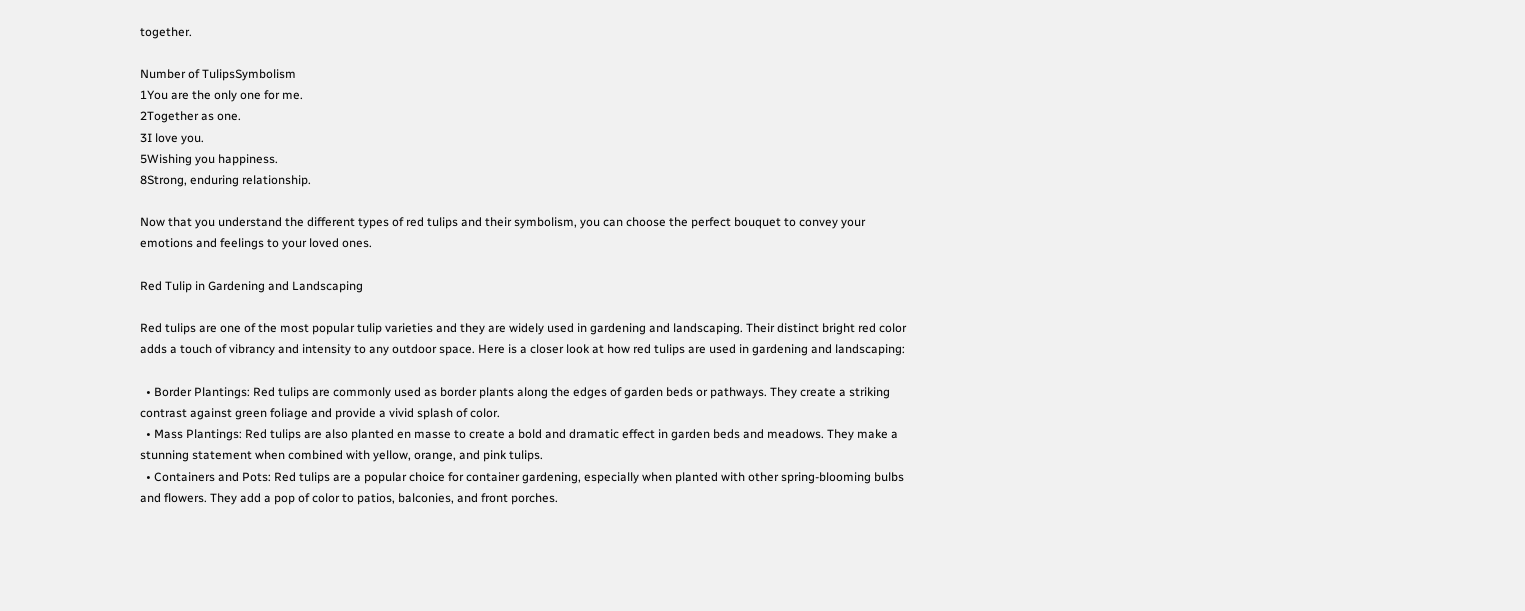together.

Number of TulipsSymbolism
1You are the only one for me.
2Together as one.
3I love you.
5Wishing you happiness.
8Strong, enduring relationship.

Now that you understand the different types of red tulips and their symbolism, you can choose the perfect bouquet to convey your emotions and feelings to your loved ones.

Red Tulip in Gardening and Landscaping

Red tulips are one of the most popular tulip varieties and they are widely used in gardening and landscaping. Their distinct bright red color adds a touch of vibrancy and intensity to any outdoor space. Here is a closer look at how red tulips are used in gardening and landscaping:

  • Border Plantings: Red tulips are commonly used as border plants along the edges of garden beds or pathways. They create a striking contrast against green foliage and provide a vivid splash of color.
  • Mass Plantings: Red tulips are also planted en masse to create a bold and dramatic effect in garden beds and meadows. They make a stunning statement when combined with yellow, orange, and pink tulips.
  • Containers and Pots: Red tulips are a popular choice for container gardening, especially when planted with other spring-blooming bulbs and flowers. They add a pop of color to patios, balconies, and front porches.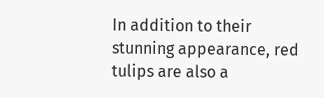In addition to their stunning appearance, red tulips are also a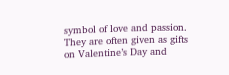symbol of love and passion. They are often given as gifts on Valentine’s Day and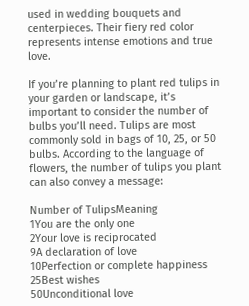used in wedding bouquets and centerpieces. Their fiery red color represents intense emotions and true love.

If you’re planning to plant red tulips in your garden or landscape, it’s important to consider the number of bulbs you’ll need. Tulips are most commonly sold in bags of 10, 25, or 50 bulbs. According to the language of flowers, the number of tulips you plant can also convey a message:

Number of TulipsMeaning
1You are the only one
2Your love is reciprocated
9A declaration of love
10Perfection or complete happiness
25Best wishes
50Unconditional love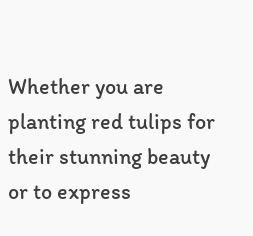Whether you are planting red tulips for their stunning beauty or to express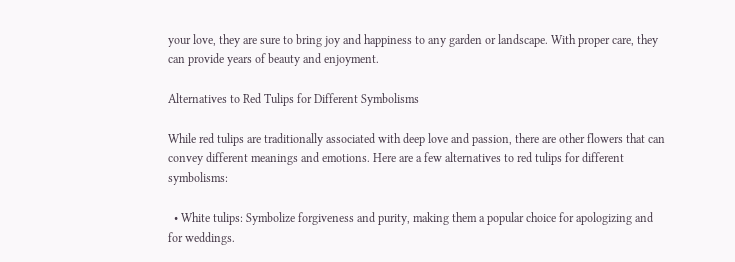your love, they are sure to bring joy and happiness to any garden or landscape. With proper care, they can provide years of beauty and enjoyment.

Alternatives to Red Tulips for Different Symbolisms

While red tulips are traditionally associated with deep love and passion, there are other flowers that can convey different meanings and emotions. Here are a few alternatives to red tulips for different symbolisms:

  • White tulips: Symbolize forgiveness and purity, making them a popular choice for apologizing and for weddings.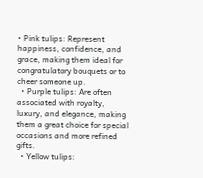• Pink tulips: Represent happiness, confidence, and grace, making them ideal for congratulatory bouquets or to cheer someone up.
  • Purple tulips: Are often associated with royalty, luxury, and elegance, making them a great choice for special occasions and more refined gifts.
  • Yellow tulips: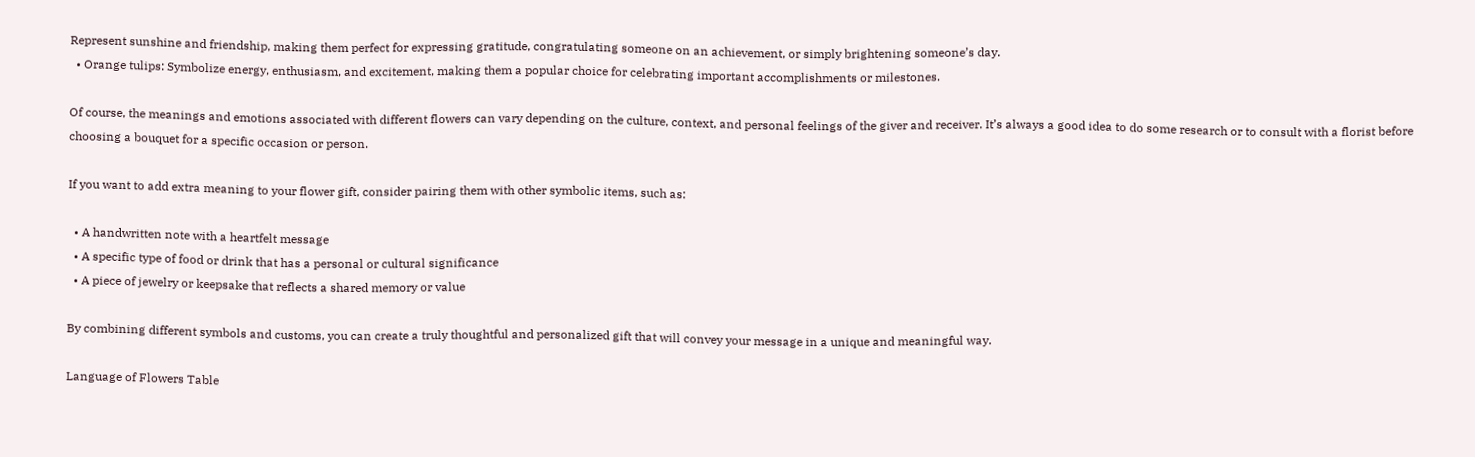Represent sunshine and friendship, making them perfect for expressing gratitude, congratulating someone on an achievement, or simply brightening someone’s day.
  • Orange tulips: Symbolize energy, enthusiasm, and excitement, making them a popular choice for celebrating important accomplishments or milestones.

Of course, the meanings and emotions associated with different flowers can vary depending on the culture, context, and personal feelings of the giver and receiver. It’s always a good idea to do some research or to consult with a florist before choosing a bouquet for a specific occasion or person.

If you want to add extra meaning to your flower gift, consider pairing them with other symbolic items, such as:

  • A handwritten note with a heartfelt message
  • A specific type of food or drink that has a personal or cultural significance
  • A piece of jewelry or keepsake that reflects a shared memory or value

By combining different symbols and customs, you can create a truly thoughtful and personalized gift that will convey your message in a unique and meaningful way.

Language of Flowers Table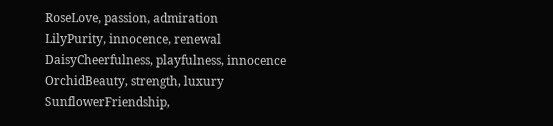RoseLove, passion, admiration
LilyPurity, innocence, renewal
DaisyCheerfulness, playfulness, innocence
OrchidBeauty, strength, luxury
SunflowerFriendship,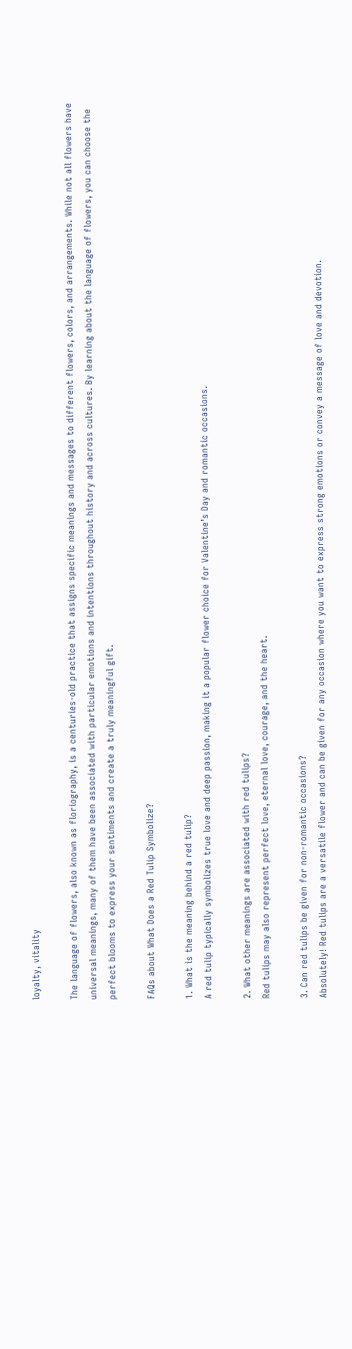loyalty, vitality

The language of flowers, also known as floriography, is a centuries-old practice that assigns specific meanings and messages to different flowers, colors, and arrangements. While not all flowers have universal meanings, many of them have been associated with particular emotions and intentions throughout history and across cultures. By learning about the language of flowers, you can choose the perfect blooms to express your sentiments and create a truly meaningful gift.

FAQs about What Does a Red Tulip Symbolize?

1. What is the meaning behind a red tulip?
A red tulip typically symbolizes true love and deep passion, making it a popular flower choice for Valentine’s Day and romantic occasions.

2. What other meanings are associated with red tulips?
Red tulips may also represent perfect love, eternal love, courage, and the heart.

3. Can red tulips be given for non-romantic occasions?
Absolutely! Red tulips are a versatile flower and can be given for any occasion where you want to express strong emotions or convey a message of love and devotion.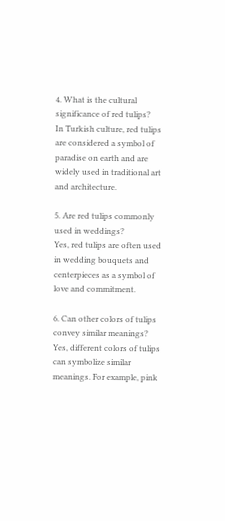4. What is the cultural significance of red tulips?
In Turkish culture, red tulips are considered a symbol of paradise on earth and are widely used in traditional art and architecture.

5. Are red tulips commonly used in weddings?
Yes, red tulips are often used in wedding bouquets and centerpieces as a symbol of love and commitment.

6. Can other colors of tulips convey similar meanings?
Yes, different colors of tulips can symbolize similar meanings. For example, pink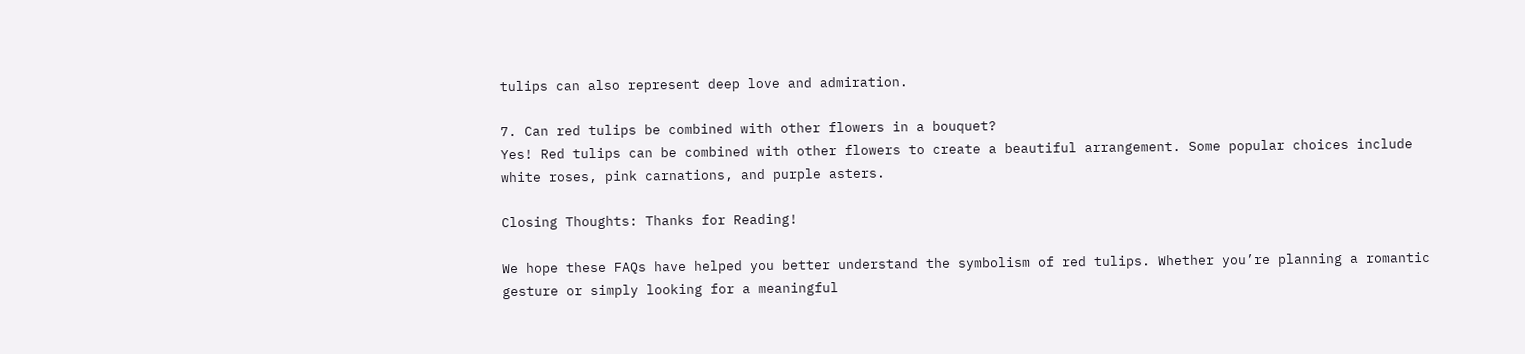tulips can also represent deep love and admiration.

7. Can red tulips be combined with other flowers in a bouquet?
Yes! Red tulips can be combined with other flowers to create a beautiful arrangement. Some popular choices include white roses, pink carnations, and purple asters.

Closing Thoughts: Thanks for Reading!

We hope these FAQs have helped you better understand the symbolism of red tulips. Whether you’re planning a romantic gesture or simply looking for a meaningful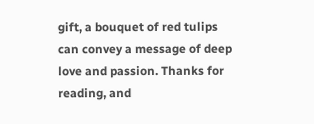gift, a bouquet of red tulips can convey a message of deep love and passion. Thanks for reading, and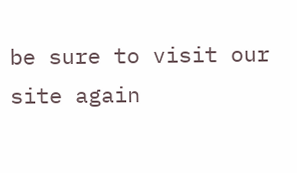be sure to visit our site again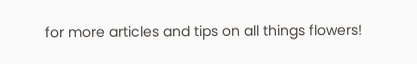for more articles and tips on all things flowers!